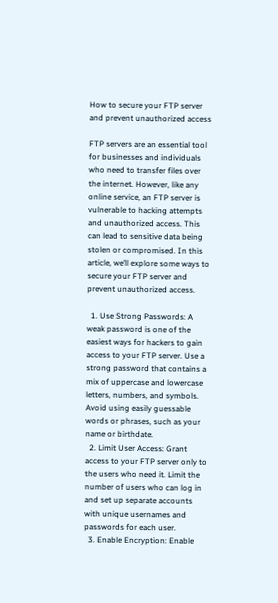How to secure your FTP server and prevent unauthorized access

FTP servers are an essential tool for businesses and individuals who need to transfer files over the internet. However, like any online service, an FTP server is vulnerable to hacking attempts and unauthorized access. This can lead to sensitive data being stolen or compromised. In this article, we’ll explore some ways to secure your FTP server and prevent unauthorized access.

  1. Use Strong Passwords: A weak password is one of the easiest ways for hackers to gain access to your FTP server. Use a strong password that contains a mix of uppercase and lowercase letters, numbers, and symbols. Avoid using easily guessable words or phrases, such as your name or birthdate.
  2. Limit User Access: Grant access to your FTP server only to the users who need it. Limit the number of users who can log in and set up separate accounts with unique usernames and passwords for each user.
  3. Enable Encryption: Enable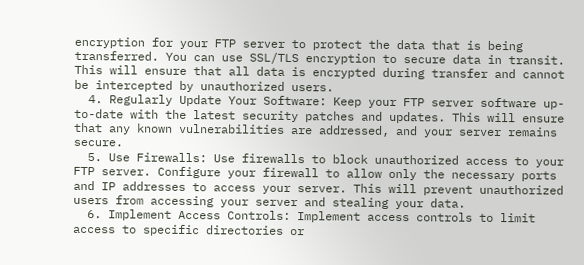encryption for your FTP server to protect the data that is being transferred. You can use SSL/TLS encryption to secure data in transit. This will ensure that all data is encrypted during transfer and cannot be intercepted by unauthorized users.
  4. Regularly Update Your Software: Keep your FTP server software up-to-date with the latest security patches and updates. This will ensure that any known vulnerabilities are addressed, and your server remains secure.
  5. Use Firewalls: Use firewalls to block unauthorized access to your FTP server. Configure your firewall to allow only the necessary ports and IP addresses to access your server. This will prevent unauthorized users from accessing your server and stealing your data.
  6. Implement Access Controls: Implement access controls to limit access to specific directories or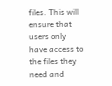files. This will ensure that users only have access to the files they need and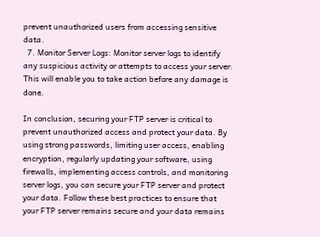prevent unauthorized users from accessing sensitive data.
  7. Monitor Server Logs: Monitor server logs to identify any suspicious activity or attempts to access your server. This will enable you to take action before any damage is done.

In conclusion, securing your FTP server is critical to prevent unauthorized access and protect your data. By using strong passwords, limiting user access, enabling encryption, regularly updating your software, using firewalls, implementing access controls, and monitoring server logs, you can secure your FTP server and protect your data. Follow these best practices to ensure that your FTP server remains secure and your data remains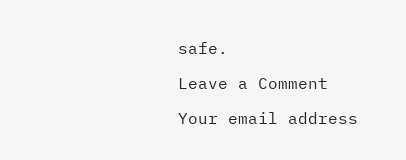safe.

Leave a Comment

Your email address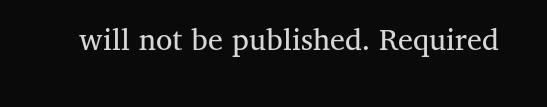will not be published. Required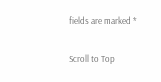fields are marked *

Scroll to Top